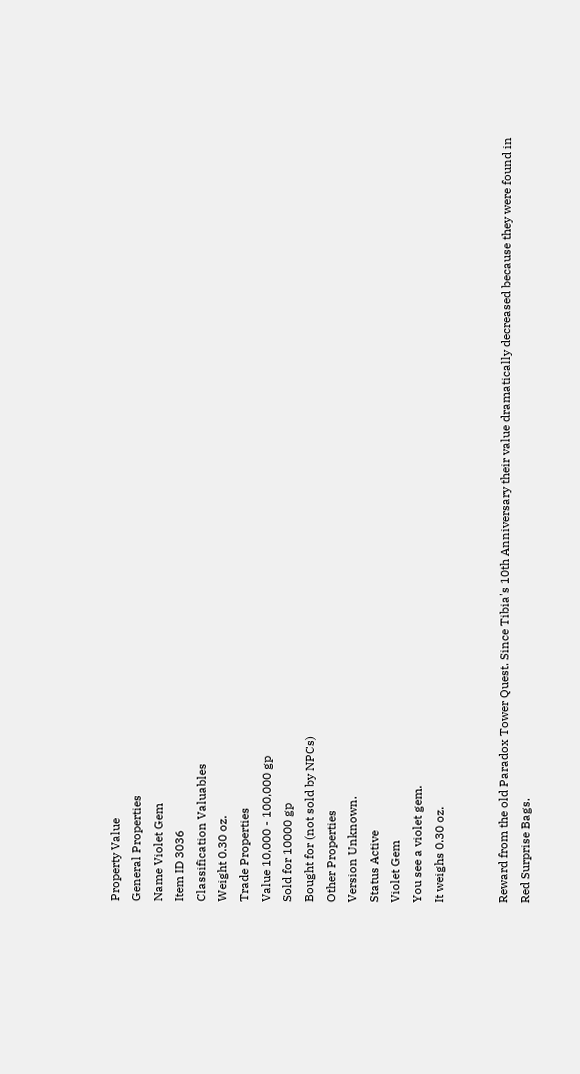Property Value
General Properties
Name Violet Gem
Item ID 3036
Classification Valuables
Weight 0.30 oz.
Trade Properties
Value 10,000 - 100,000 gp
Sold for 10000 gp
Bought for (not sold by NPCs)
Other Properties
Version Unknown.
Status Active
Violet Gem
You see a violet gem.
It weighs 0.30 oz.


Reward from the old Paradox Tower Quest. Since Tibia's 10th Anniversary their value dramatically decreased because they were found in Red Surprise Bags.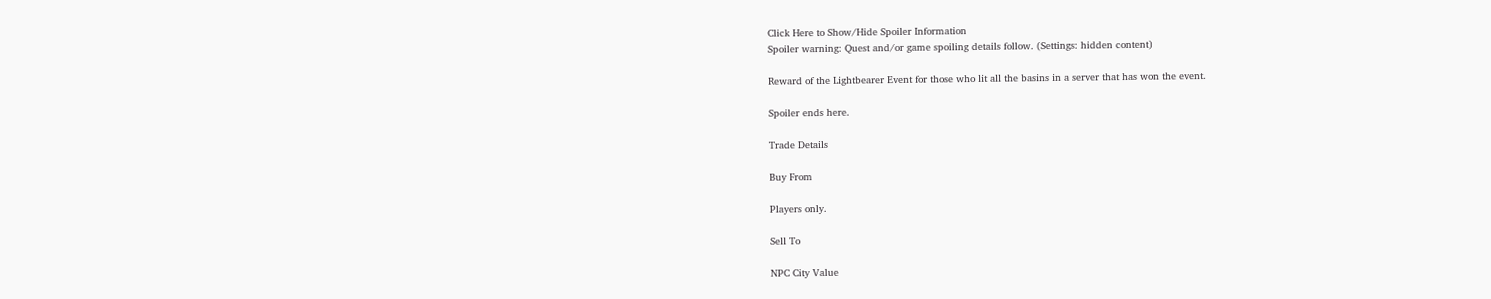Click Here to Show/Hide Spoiler Information
Spoiler warning: Quest and/or game spoiling details follow. (Settings: hidden content)

Reward of the Lightbearer Event for those who lit all the basins in a server that has won the event.

Spoiler ends here.

Trade Details

Buy From

Players only.

Sell To

NPC City Value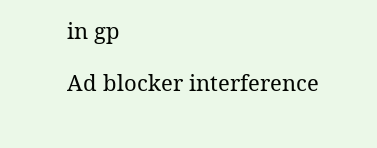in gp

Ad blocker interference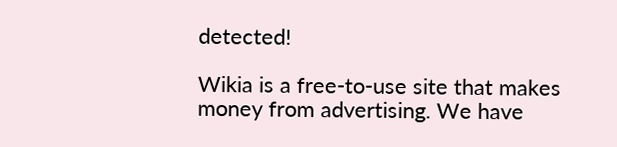detected!

Wikia is a free-to-use site that makes money from advertising. We have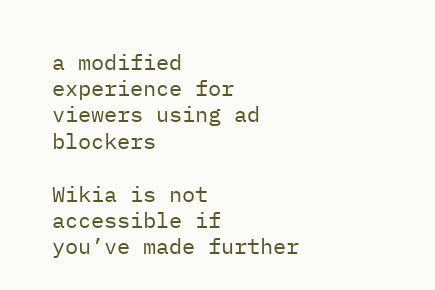a modified experience for viewers using ad blockers

Wikia is not accessible if you’ve made further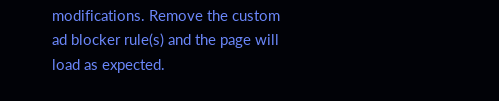modifications. Remove the custom ad blocker rule(s) and the page will load as expected.